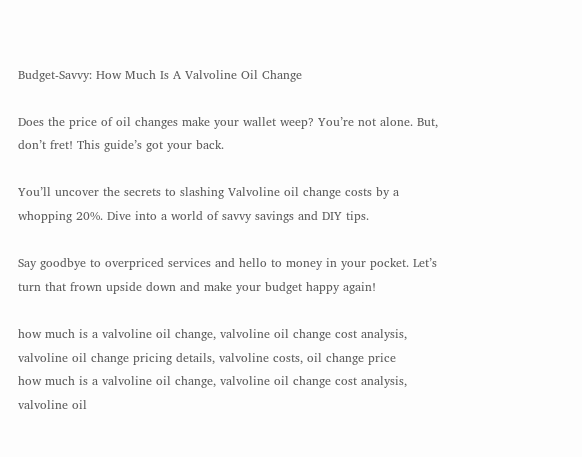Budget-Savvy: How Much Is A Valvoline Oil Change

Does the price of oil changes make your wallet weep? You’re not alone. But, don’t fret! This guide’s got your back.

You’ll uncover the secrets to slashing Valvoline oil change costs by a whopping 20%. Dive into a world of savvy savings and DIY tips.

Say goodbye to overpriced services and hello to money in your pocket. Let’s turn that frown upside down and make your budget happy again!

how much is a valvoline oil change, valvoline oil change cost analysis, valvoline oil change pricing details, valvoline costs, oil change price
how much is a valvoline oil change, valvoline oil change cost analysis, valvoline oil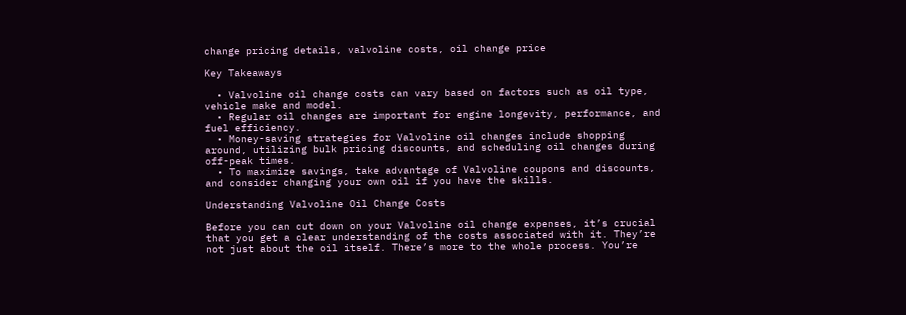change pricing details, valvoline costs, oil change price

Key Takeaways

  • Valvoline oil change costs can vary based on factors such as oil type, vehicle make and model.
  • Regular oil changes are important for engine longevity, performance, and fuel efficiency.
  • Money-saving strategies for Valvoline oil changes include shopping around, utilizing bulk pricing discounts, and scheduling oil changes during off-peak times.
  • To maximize savings, take advantage of Valvoline coupons and discounts, and consider changing your own oil if you have the skills.

Understanding Valvoline Oil Change Costs

Before you can cut down on your Valvoline oil change expenses, it’s crucial that you get a clear understanding of the costs associated with it. They’re not just about the oil itself. There’s more to the whole process. You’re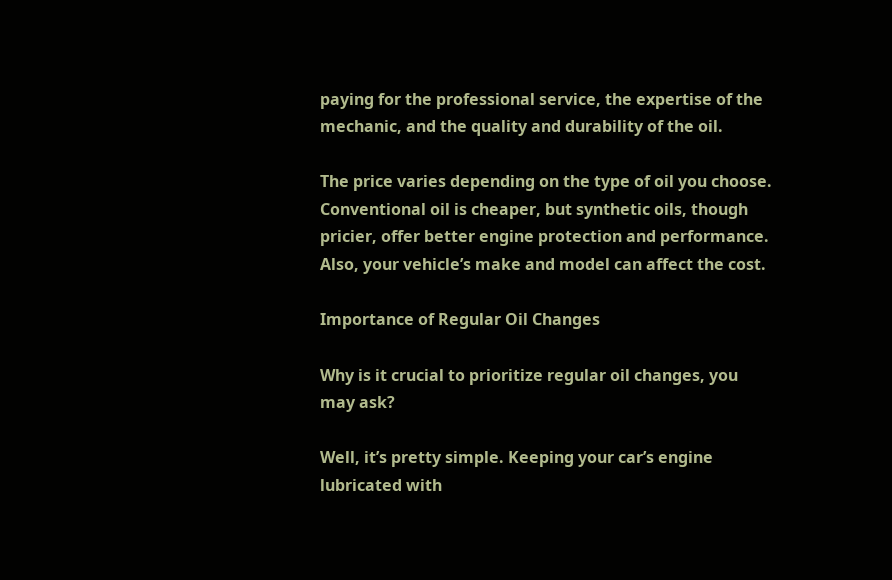paying for the professional service, the expertise of the mechanic, and the quality and durability of the oil.

The price varies depending on the type of oil you choose. Conventional oil is cheaper, but synthetic oils, though pricier, offer better engine protection and performance. Also, your vehicle’s make and model can affect the cost.

Importance of Regular Oil Changes

Why is it crucial to prioritize regular oil changes, you may ask?

Well, it’s pretty simple. Keeping your car’s engine lubricated with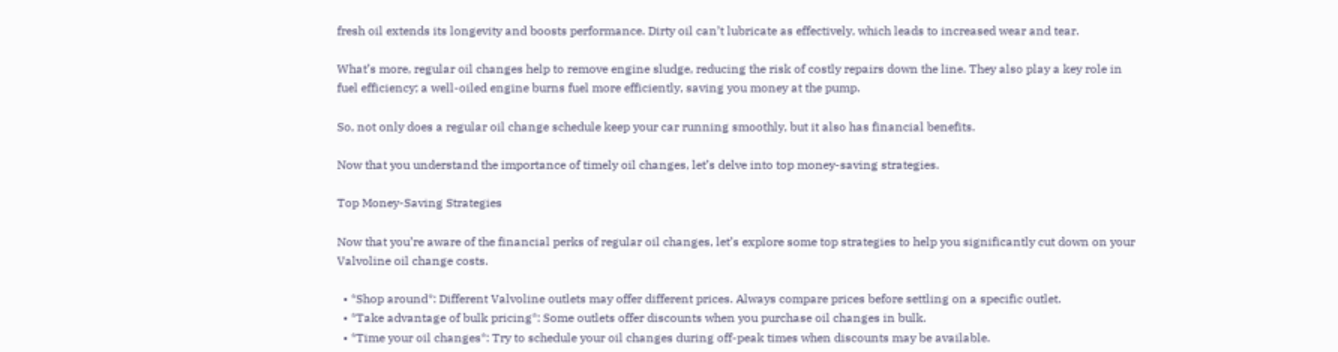fresh oil extends its longevity and boosts performance. Dirty oil can’t lubricate as effectively, which leads to increased wear and tear.

What’s more, regular oil changes help to remove engine sludge, reducing the risk of costly repairs down the line. They also play a key role in fuel efficiency; a well-oiled engine burns fuel more efficiently, saving you money at the pump.

So, not only does a regular oil change schedule keep your car running smoothly, but it also has financial benefits.

Now that you understand the importance of timely oil changes, let’s delve into top money-saving strategies.

Top Money-Saving Strategies

Now that you’re aware of the financial perks of regular oil changes, let’s explore some top strategies to help you significantly cut down on your Valvoline oil change costs.

  • *Shop around*: Different Valvoline outlets may offer different prices. Always compare prices before settling on a specific outlet.
  • *Take advantage of bulk pricing*: Some outlets offer discounts when you purchase oil changes in bulk.
  • *Time your oil changes*: Try to schedule your oil changes during off-peak times when discounts may be available.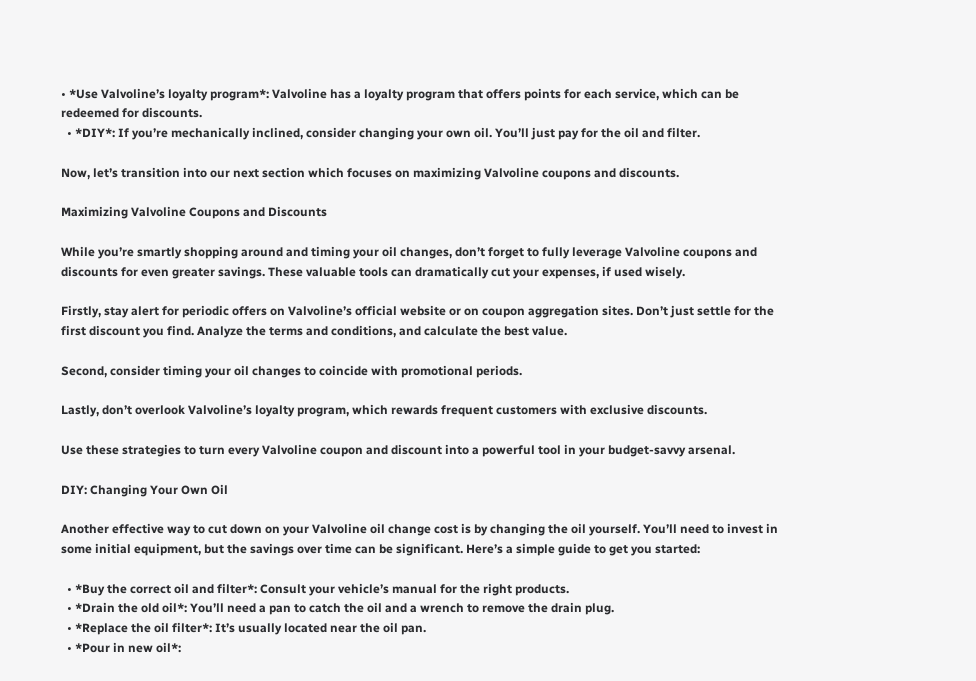• *Use Valvoline’s loyalty program*: Valvoline has a loyalty program that offers points for each service, which can be redeemed for discounts.
  • *DIY*: If you’re mechanically inclined, consider changing your own oil. You’ll just pay for the oil and filter.

Now, let’s transition into our next section which focuses on maximizing Valvoline coupons and discounts.

Maximizing Valvoline Coupons and Discounts

While you’re smartly shopping around and timing your oil changes, don’t forget to fully leverage Valvoline coupons and discounts for even greater savings. These valuable tools can dramatically cut your expenses, if used wisely.

Firstly, stay alert for periodic offers on Valvoline’s official website or on coupon aggregation sites. Don’t just settle for the first discount you find. Analyze the terms and conditions, and calculate the best value.

Second, consider timing your oil changes to coincide with promotional periods.

Lastly, don’t overlook Valvoline’s loyalty program, which rewards frequent customers with exclusive discounts.

Use these strategies to turn every Valvoline coupon and discount into a powerful tool in your budget-savvy arsenal.

DIY: Changing Your Own Oil

Another effective way to cut down on your Valvoline oil change cost is by changing the oil yourself. You’ll need to invest in some initial equipment, but the savings over time can be significant. Here’s a simple guide to get you started:

  • *Buy the correct oil and filter*: Consult your vehicle’s manual for the right products.
  • *Drain the old oil*: You’ll need a pan to catch the oil and a wrench to remove the drain plug.
  • *Replace the oil filter*: It’s usually located near the oil pan.
  • *Pour in new oil*: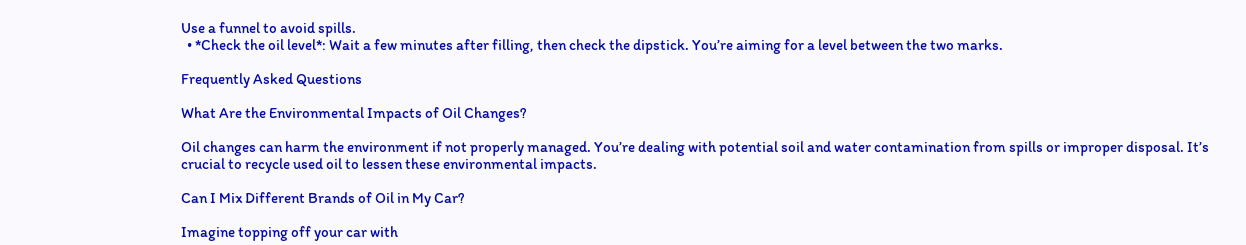Use a funnel to avoid spills.
  • *Check the oil level*: Wait a few minutes after filling, then check the dipstick. You’re aiming for a level between the two marks.

Frequently Asked Questions

What Are the Environmental Impacts of Oil Changes?

Oil changes can harm the environment if not properly managed. You’re dealing with potential soil and water contamination from spills or improper disposal. It’s crucial to recycle used oil to lessen these environmental impacts.

Can I Mix Different Brands of Oil in My Car?

Imagine topping off your car with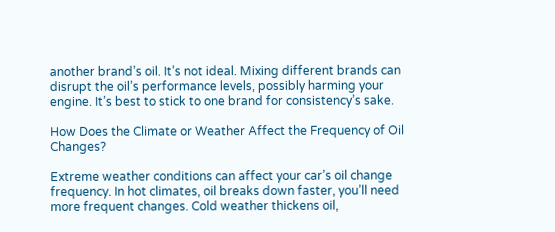another brand’s oil. It’s not ideal. Mixing different brands can disrupt the oil’s performance levels, possibly harming your engine. It’s best to stick to one brand for consistency’s sake.

How Does the Climate or Weather Affect the Frequency of Oil Changes?

Extreme weather conditions can affect your car’s oil change frequency. In hot climates, oil breaks down faster, you’ll need more frequent changes. Cold weather thickens oil,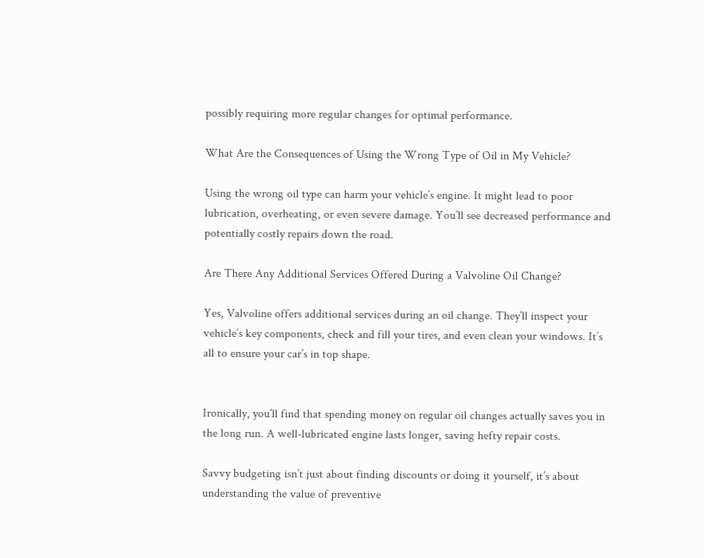possibly requiring more regular changes for optimal performance.

What Are the Consequences of Using the Wrong Type of Oil in My Vehicle?

Using the wrong oil type can harm your vehicle’s engine. It might lead to poor lubrication, overheating, or even severe damage. You’ll see decreased performance and potentially costly repairs down the road.

Are There Any Additional Services Offered During a Valvoline Oil Change?

Yes, Valvoline offers additional services during an oil change. They’ll inspect your vehicle’s key components, check and fill your tires, and even clean your windows. It’s all to ensure your car’s in top shape.


Ironically, you’ll find that spending money on regular oil changes actually saves you in the long run. A well-lubricated engine lasts longer, saving hefty repair costs.

Savvy budgeting isn’t just about finding discounts or doing it yourself, it’s about understanding the value of preventive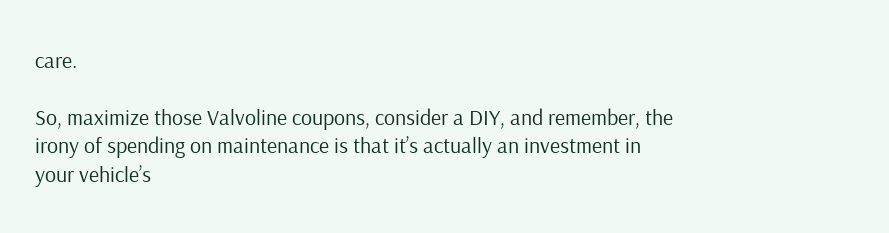care.

So, maximize those Valvoline coupons, consider a DIY, and remember, the irony of spending on maintenance is that it’s actually an investment in your vehicle’s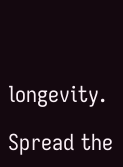longevity.

Spread the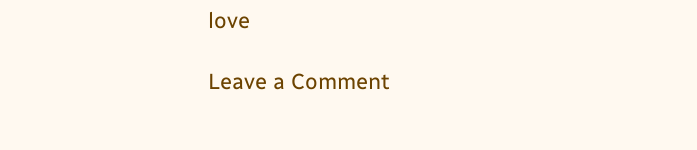love

Leave a Comment